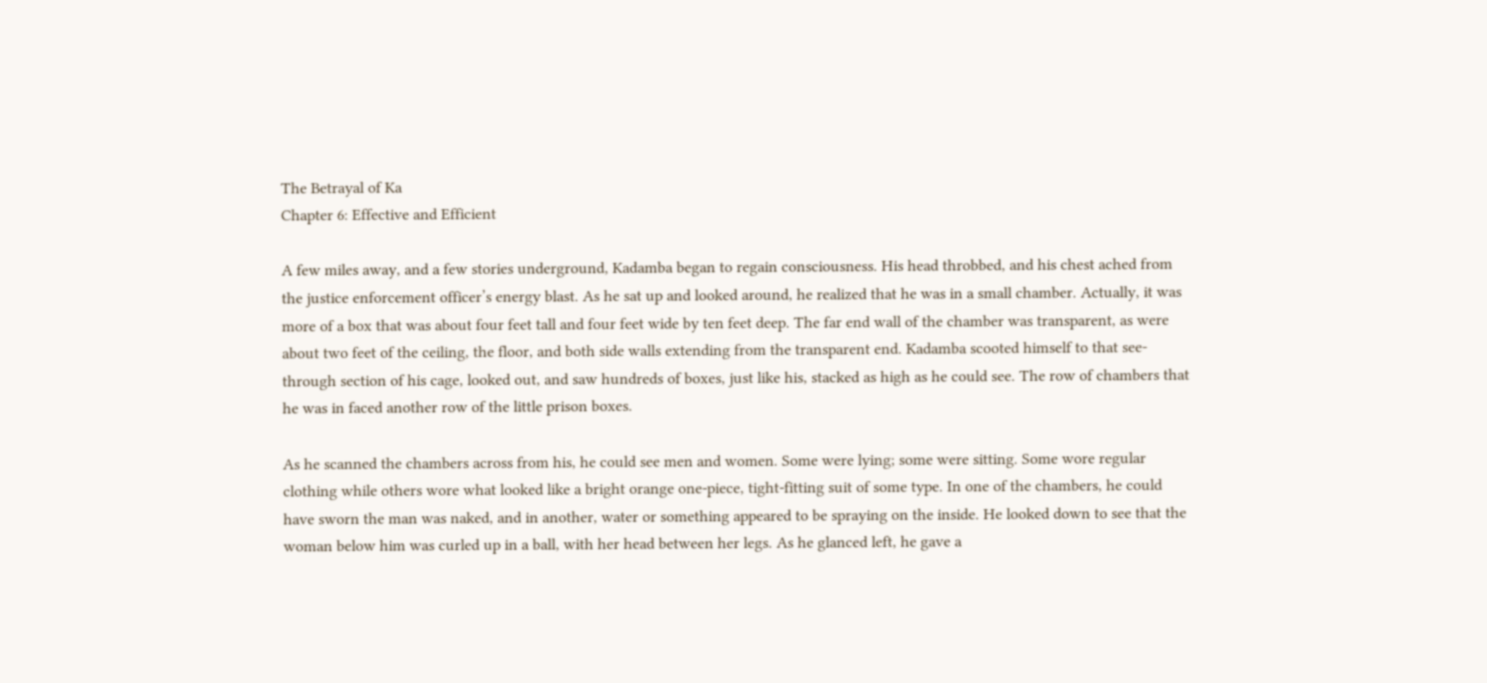The Betrayal of Ka
Chapter 6: Effective and Efficient

A few miles away, and a few stories underground, Kadamba began to regain consciousness. His head throbbed, and his chest ached from the justice enforcement officer’s energy blast. As he sat up and looked around, he realized that he was in a small chamber. Actually, it was more of a box that was about four feet tall and four feet wide by ten feet deep. The far end wall of the chamber was transparent, as were about two feet of the ceiling, the floor, and both side walls extending from the transparent end. Kadamba scooted himself to that see-through section of his cage, looked out, and saw hundreds of boxes, just like his, stacked as high as he could see. The row of chambers that he was in faced another row of the little prison boxes.

As he scanned the chambers across from his, he could see men and women. Some were lying; some were sitting. Some wore regular clothing while others wore what looked like a bright orange one-piece, tight-fitting suit of some type. In one of the chambers, he could have sworn the man was naked, and in another, water or something appeared to be spraying on the inside. He looked down to see that the woman below him was curled up in a ball, with her head between her legs. As he glanced left, he gave a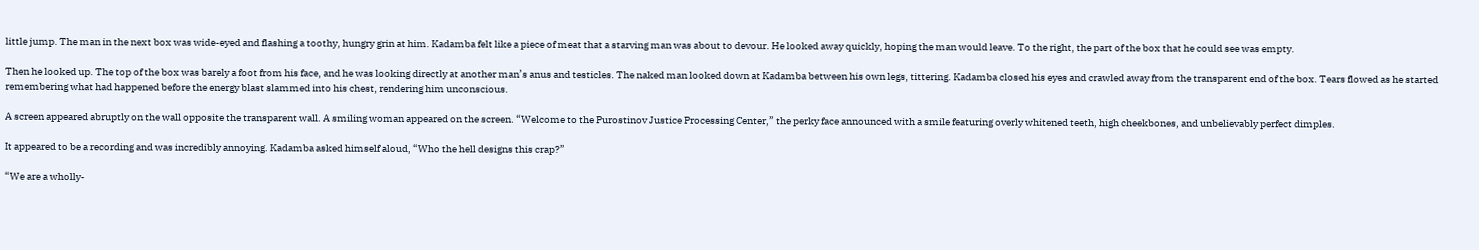little jump. The man in the next box was wide-eyed and flashing a toothy, hungry grin at him. Kadamba felt like a piece of meat that a starving man was about to devour. He looked away quickly, hoping the man would leave. To the right, the part of the box that he could see was empty.

Then he looked up. The top of the box was barely a foot from his face, and he was looking directly at another man’s anus and testicles. The naked man looked down at Kadamba between his own legs, tittering. Kadamba closed his eyes and crawled away from the transparent end of the box. Tears flowed as he started remembering what had happened before the energy blast slammed into his chest, rendering him unconscious.

A screen appeared abruptly on the wall opposite the transparent wall. A smiling woman appeared on the screen. “Welcome to the Purostinov Justice Processing Center,” the perky face announced with a smile featuring overly whitened teeth, high cheekbones, and unbelievably perfect dimples.

It appeared to be a recording and was incredibly annoying. Kadamba asked himself aloud, “Who the hell designs this crap?”

“We are a wholly-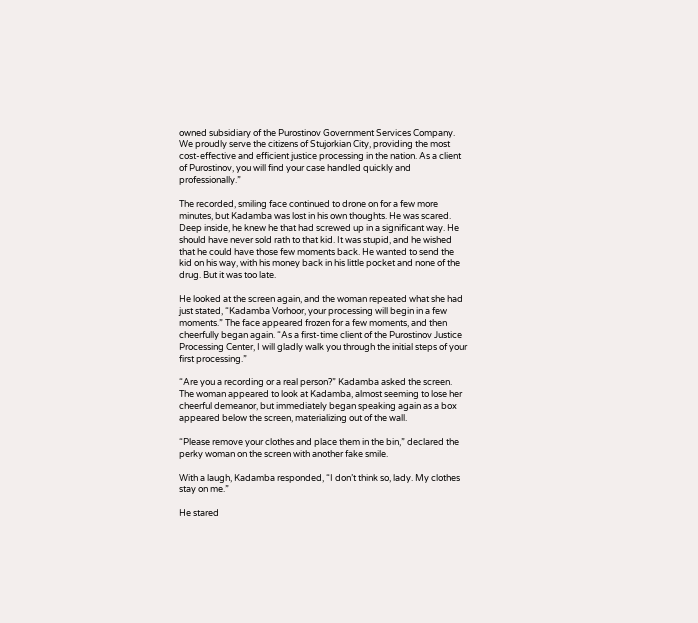owned subsidiary of the Purostinov Government Services Company. We proudly serve the citizens of Stujorkian City, providing the most cost-effective and efficient justice processing in the nation. As a client of Purostinov, you will find your case handled quickly and professionally.”

The recorded, smiling face continued to drone on for a few more minutes, but Kadamba was lost in his own thoughts. He was scared. Deep inside, he knew he that had screwed up in a significant way. He should have never sold rath to that kid. It was stupid, and he wished that he could have those few moments back. He wanted to send the kid on his way, with his money back in his little pocket and none of the drug. But it was too late.

He looked at the screen again, and the woman repeated what she had just stated, “Kadamba Vorhoor, your processing will begin in a few moments.” The face appeared frozen for a few moments, and then cheerfully began again. “As a first-time client of the Purostinov Justice Processing Center, I will gladly walk you through the initial steps of your first processing.”

“Are you a recording or a real person?” Kadamba asked the screen. The woman appeared to look at Kadamba, almost seeming to lose her cheerful demeanor, but immediately began speaking again as a box appeared below the screen, materializing out of the wall.

“Please remove your clothes and place them in the bin,” declared the perky woman on the screen with another fake smile.

With a laugh, Kadamba responded, “I don’t think so, lady. My clothes stay on me.”

He stared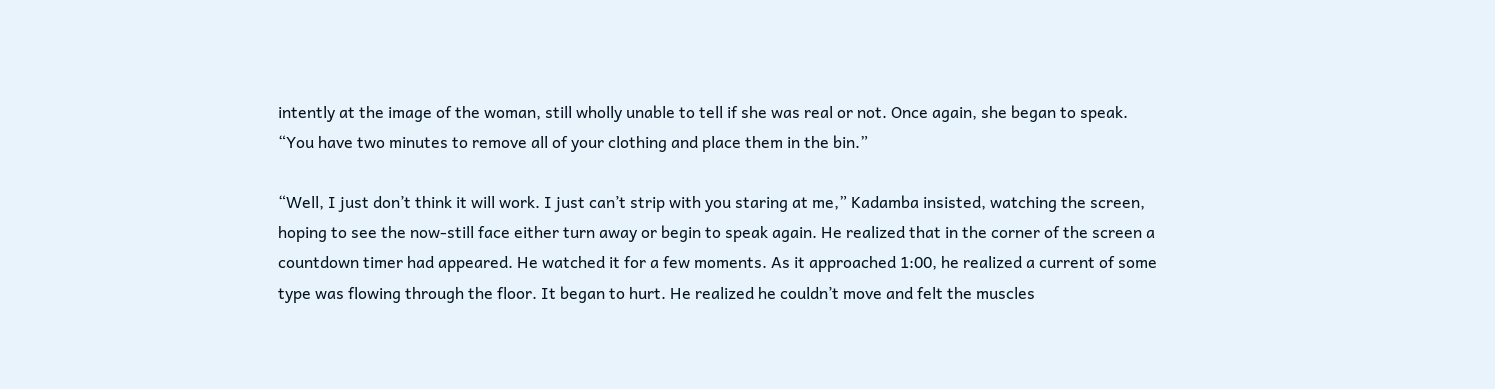intently at the image of the woman, still wholly unable to tell if she was real or not. Once again, she began to speak. “You have two minutes to remove all of your clothing and place them in the bin.”

“Well, I just don’t think it will work. I just can’t strip with you staring at me,” Kadamba insisted, watching the screen, hoping to see the now-still face either turn away or begin to speak again. He realized that in the corner of the screen a countdown timer had appeared. He watched it for a few moments. As it approached 1:00, he realized a current of some type was flowing through the floor. It began to hurt. He realized he couldn’t move and felt the muscles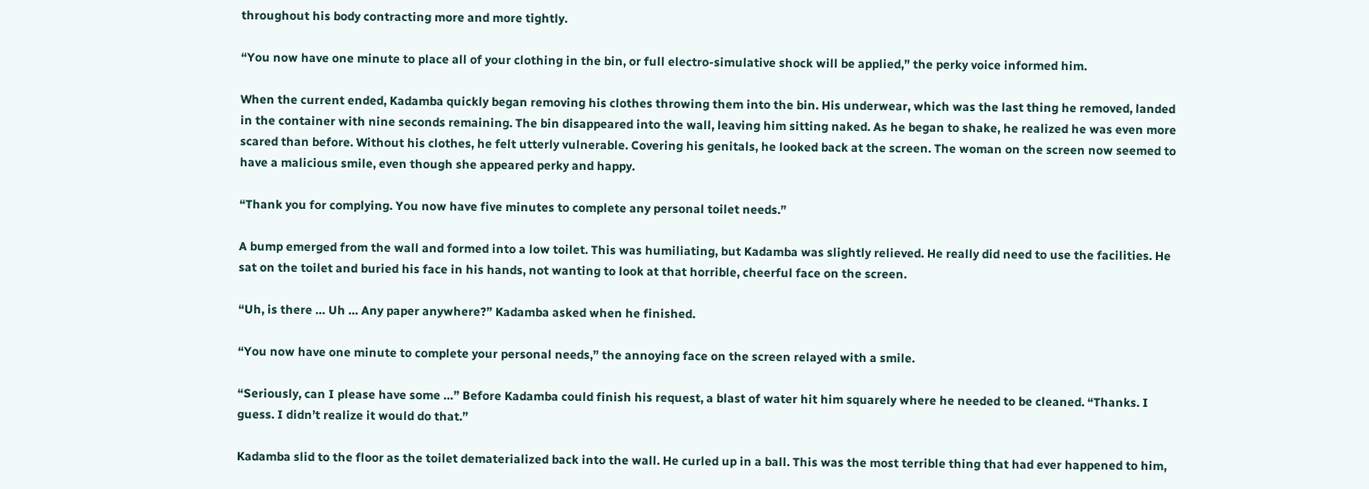throughout his body contracting more and more tightly.

“You now have one minute to place all of your clothing in the bin, or full electro-simulative shock will be applied,” the perky voice informed him.

When the current ended, Kadamba quickly began removing his clothes throwing them into the bin. His underwear, which was the last thing he removed, landed in the container with nine seconds remaining. The bin disappeared into the wall, leaving him sitting naked. As he began to shake, he realized he was even more scared than before. Without his clothes, he felt utterly vulnerable. Covering his genitals, he looked back at the screen. The woman on the screen now seemed to have a malicious smile, even though she appeared perky and happy.

“Thank you for complying. You now have five minutes to complete any personal toilet needs.”

A bump emerged from the wall and formed into a low toilet. This was humiliating, but Kadamba was slightly relieved. He really did need to use the facilities. He sat on the toilet and buried his face in his hands, not wanting to look at that horrible, cheerful face on the screen.

“Uh, is there … Uh … Any paper anywhere?” Kadamba asked when he finished.

“You now have one minute to complete your personal needs,” the annoying face on the screen relayed with a smile.

“Seriously, can I please have some …” Before Kadamba could finish his request, a blast of water hit him squarely where he needed to be cleaned. “Thanks. I guess. I didn’t realize it would do that.”

Kadamba slid to the floor as the toilet dematerialized back into the wall. He curled up in a ball. This was the most terrible thing that had ever happened to him,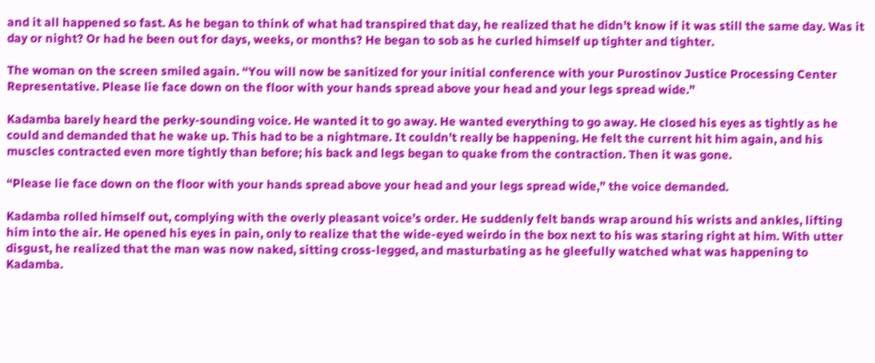and it all happened so fast. As he began to think of what had transpired that day, he realized that he didn’t know if it was still the same day. Was it day or night? Or had he been out for days, weeks, or months? He began to sob as he curled himself up tighter and tighter.

The woman on the screen smiled again. “You will now be sanitized for your initial conference with your Purostinov Justice Processing Center Representative. Please lie face down on the floor with your hands spread above your head and your legs spread wide.”

Kadamba barely heard the perky-sounding voice. He wanted it to go away. He wanted everything to go away. He closed his eyes as tightly as he could and demanded that he wake up. This had to be a nightmare. It couldn’t really be happening. He felt the current hit him again, and his muscles contracted even more tightly than before; his back and legs began to quake from the contraction. Then it was gone.

“Please lie face down on the floor with your hands spread above your head and your legs spread wide,” the voice demanded.

Kadamba rolled himself out, complying with the overly pleasant voice’s order. He suddenly felt bands wrap around his wrists and ankles, lifting him into the air. He opened his eyes in pain, only to realize that the wide-eyed weirdo in the box next to his was staring right at him. With utter disgust, he realized that the man was now naked, sitting cross-legged, and masturbating as he gleefully watched what was happening to Kadamba.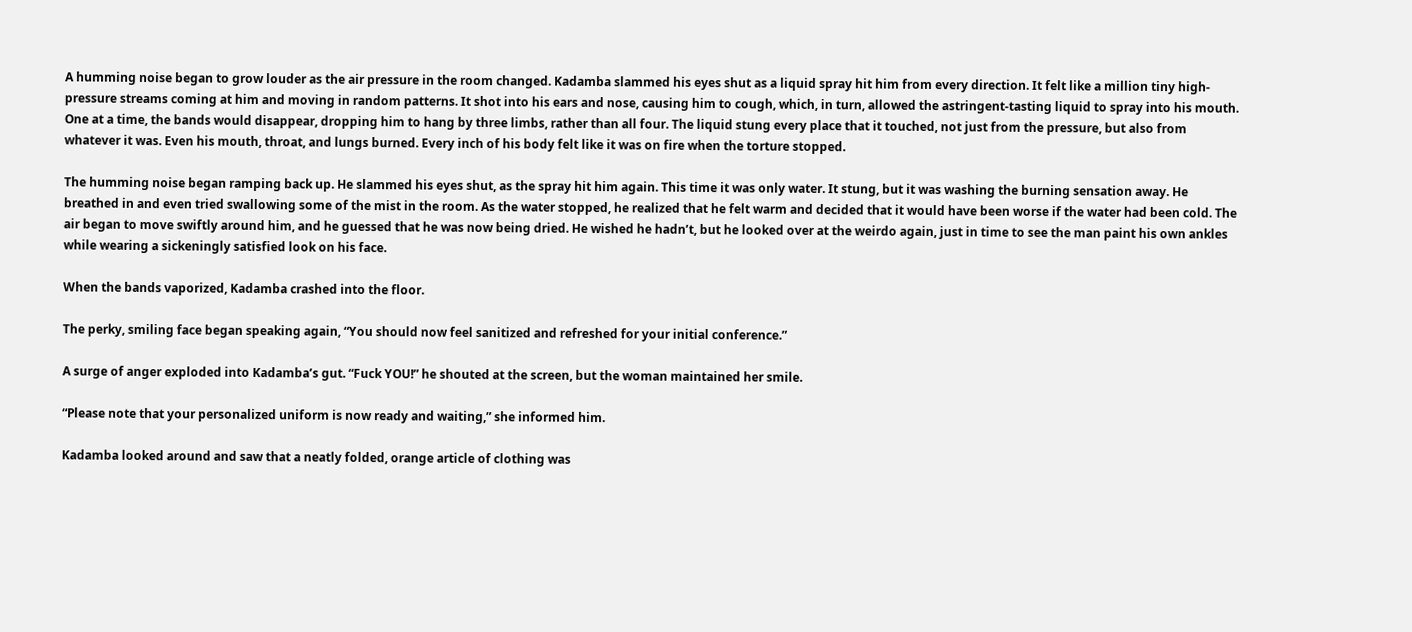A humming noise began to grow louder as the air pressure in the room changed. Kadamba slammed his eyes shut as a liquid spray hit him from every direction. It felt like a million tiny high-pressure streams coming at him and moving in random patterns. It shot into his ears and nose, causing him to cough, which, in turn, allowed the astringent-tasting liquid to spray into his mouth. One at a time, the bands would disappear, dropping him to hang by three limbs, rather than all four. The liquid stung every place that it touched, not just from the pressure, but also from whatever it was. Even his mouth, throat, and lungs burned. Every inch of his body felt like it was on fire when the torture stopped.

The humming noise began ramping back up. He slammed his eyes shut, as the spray hit him again. This time it was only water. It stung, but it was washing the burning sensation away. He breathed in and even tried swallowing some of the mist in the room. As the water stopped, he realized that he felt warm and decided that it would have been worse if the water had been cold. The air began to move swiftly around him, and he guessed that he was now being dried. He wished he hadn’t, but he looked over at the weirdo again, just in time to see the man paint his own ankles while wearing a sickeningly satisfied look on his face.

When the bands vaporized, Kadamba crashed into the floor.

The perky, smiling face began speaking again, “You should now feel sanitized and refreshed for your initial conference.”

A surge of anger exploded into Kadamba’s gut. “Fuck YOU!” he shouted at the screen, but the woman maintained her smile.

“Please note that your personalized uniform is now ready and waiting,” she informed him.

Kadamba looked around and saw that a neatly folded, orange article of clothing was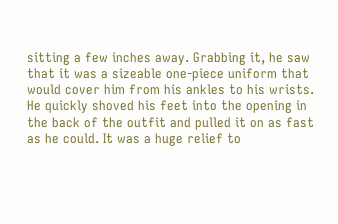sitting a few inches away. Grabbing it, he saw that it was a sizeable one-piece uniform that would cover him from his ankles to his wrists. He quickly shoved his feet into the opening in the back of the outfit and pulled it on as fast as he could. It was a huge relief to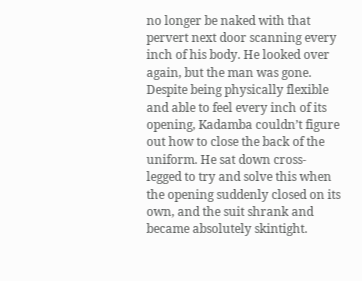no longer be naked with that pervert next door scanning every inch of his body. He looked over again, but the man was gone. Despite being physically flexible and able to feel every inch of its opening, Kadamba couldn’t figure out how to close the back of the uniform. He sat down cross-legged to try and solve this when the opening suddenly closed on its own, and the suit shrank and became absolutely skintight.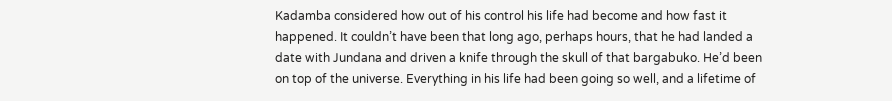Kadamba considered how out of his control his life had become and how fast it happened. It couldn’t have been that long ago, perhaps hours, that he had landed a date with Jundana and driven a knife through the skull of that bargabuko. He’d been on top of the universe. Everything in his life had been going so well, and a lifetime of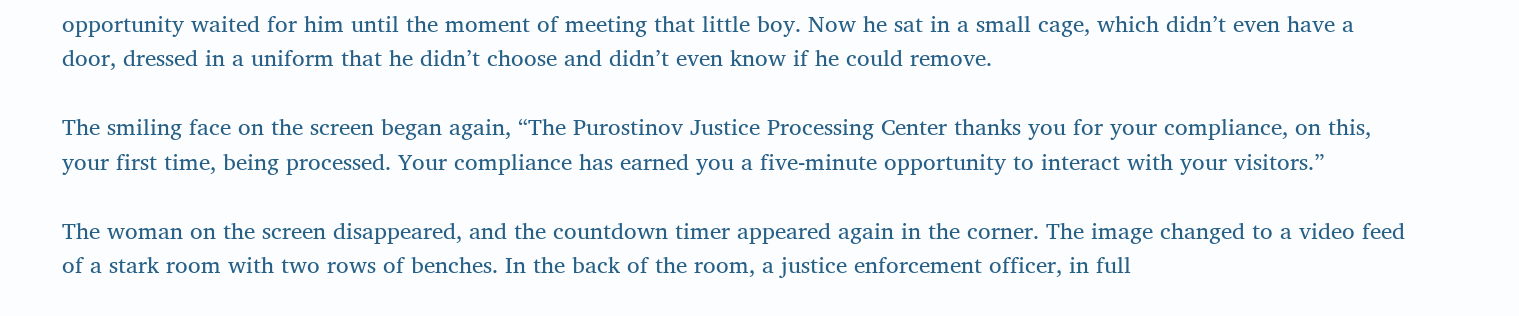opportunity waited for him until the moment of meeting that little boy. Now he sat in a small cage, which didn’t even have a door, dressed in a uniform that he didn’t choose and didn’t even know if he could remove.

The smiling face on the screen began again, “The Purostinov Justice Processing Center thanks you for your compliance, on this, your first time, being processed. Your compliance has earned you a five-minute opportunity to interact with your visitors.”

The woman on the screen disappeared, and the countdown timer appeared again in the corner. The image changed to a video feed of a stark room with two rows of benches. In the back of the room, a justice enforcement officer, in full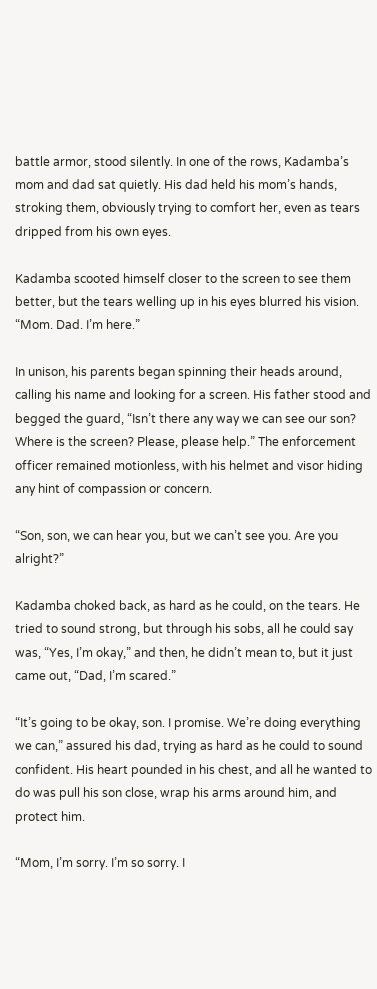battle armor, stood silently. In one of the rows, Kadamba’s mom and dad sat quietly. His dad held his mom’s hands, stroking them, obviously trying to comfort her, even as tears dripped from his own eyes.

Kadamba scooted himself closer to the screen to see them better, but the tears welling up in his eyes blurred his vision. “Mom. Dad. I’m here.”

In unison, his parents began spinning their heads around, calling his name and looking for a screen. His father stood and begged the guard, “Isn’t there any way we can see our son? Where is the screen? Please, please help.” The enforcement officer remained motionless, with his helmet and visor hiding any hint of compassion or concern.

“Son, son, we can hear you, but we can’t see you. Are you alright?”

Kadamba choked back, as hard as he could, on the tears. He tried to sound strong, but through his sobs, all he could say was, “Yes, I’m okay,” and then, he didn’t mean to, but it just came out, “Dad, I’m scared.”

“It’s going to be okay, son. I promise. We’re doing everything we can,” assured his dad, trying as hard as he could to sound confident. His heart pounded in his chest, and all he wanted to do was pull his son close, wrap his arms around him, and protect him.

“Mom, I’m sorry. I’m so sorry. I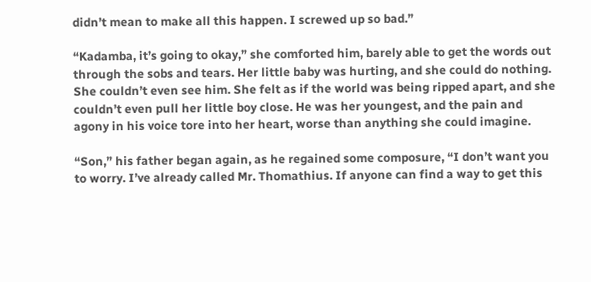didn’t mean to make all this happen. I screwed up so bad.”

“Kadamba, it’s going to okay,” she comforted him, barely able to get the words out through the sobs and tears. Her little baby was hurting, and she could do nothing. She couldn’t even see him. She felt as if the world was being ripped apart, and she couldn’t even pull her little boy close. He was her youngest, and the pain and agony in his voice tore into her heart, worse than anything she could imagine.

“Son,” his father began again, as he regained some composure, “I don’t want you to worry. I’ve already called Mr. Thomathius. If anyone can find a way to get this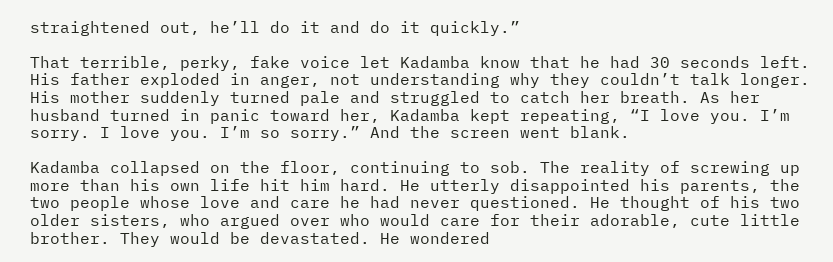straightened out, he’ll do it and do it quickly.”

That terrible, perky, fake voice let Kadamba know that he had 30 seconds left. His father exploded in anger, not understanding why they couldn’t talk longer. His mother suddenly turned pale and struggled to catch her breath. As her husband turned in panic toward her, Kadamba kept repeating, “I love you. I’m sorry. I love you. I’m so sorry.” And the screen went blank.

Kadamba collapsed on the floor, continuing to sob. The reality of screwing up more than his own life hit him hard. He utterly disappointed his parents, the two people whose love and care he had never questioned. He thought of his two older sisters, who argued over who would care for their adorable, cute little brother. They would be devastated. He wondered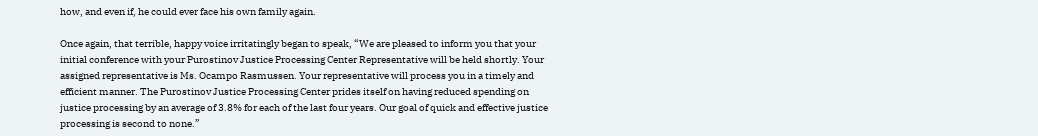how, and even if, he could ever face his own family again.

Once again, that terrible, happy voice irritatingly began to speak, “We are pleased to inform you that your initial conference with your Purostinov Justice Processing Center Representative will be held shortly. Your assigned representative is Ms. Ocampo Rasmussen. Your representative will process you in a timely and efficient manner. The Purostinov Justice Processing Center prides itself on having reduced spending on justice processing by an average of 3.8% for each of the last four years. Our goal of quick and effective justice processing is second to none.”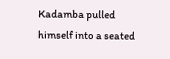Kadamba pulled himself into a seated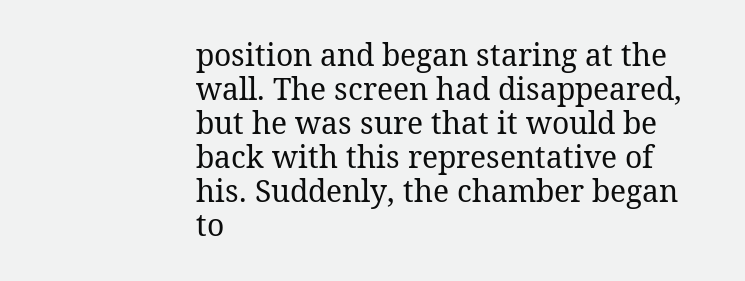position and began staring at the wall. The screen had disappeared, but he was sure that it would be back with this representative of his. Suddenly, the chamber began to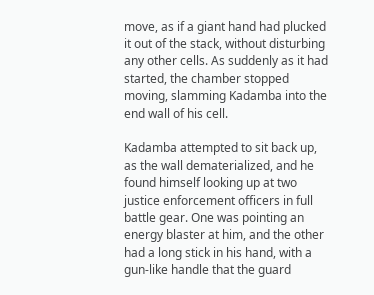move, as if a giant hand had plucked it out of the stack, without disturbing any other cells. As suddenly as it had started, the chamber stopped moving, slamming Kadamba into the end wall of his cell.

Kadamba attempted to sit back up, as the wall dematerialized, and he found himself looking up at two justice enforcement officers in full battle gear. One was pointing an energy blaster at him, and the other had a long stick in his hand, with a gun-like handle that the guard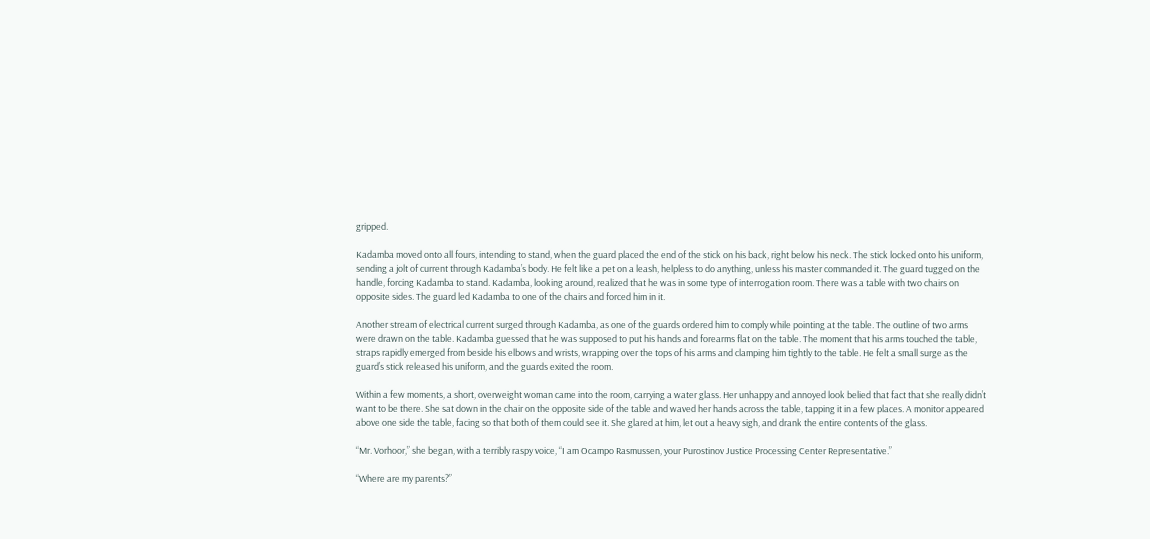gripped.

Kadamba moved onto all fours, intending to stand, when the guard placed the end of the stick on his back, right below his neck. The stick locked onto his uniform, sending a jolt of current through Kadamba’s body. He felt like a pet on a leash, helpless to do anything, unless his master commanded it. The guard tugged on the handle, forcing Kadamba to stand. Kadamba, looking around, realized that he was in some type of interrogation room. There was a table with two chairs on opposite sides. The guard led Kadamba to one of the chairs and forced him in it.

Another stream of electrical current surged through Kadamba, as one of the guards ordered him to comply while pointing at the table. The outline of two arms were drawn on the table. Kadamba guessed that he was supposed to put his hands and forearms flat on the table. The moment that his arms touched the table, straps rapidly emerged from beside his elbows and wrists, wrapping over the tops of his arms and clamping him tightly to the table. He felt a small surge as the guard’s stick released his uniform, and the guards exited the room.

Within a few moments, a short, overweight woman came into the room, carrying a water glass. Her unhappy and annoyed look belied that fact that she really didn’t want to be there. She sat down in the chair on the opposite side of the table and waved her hands across the table, tapping it in a few places. A monitor appeared above one side the table, facing so that both of them could see it. She glared at him, let out a heavy sigh, and drank the entire contents of the glass.

“Mr. Vorhoor,” she began, with a terribly raspy voice, “I am Ocampo Rasmussen, your Purostinov Justice Processing Center Representative.”

“Where are my parents?”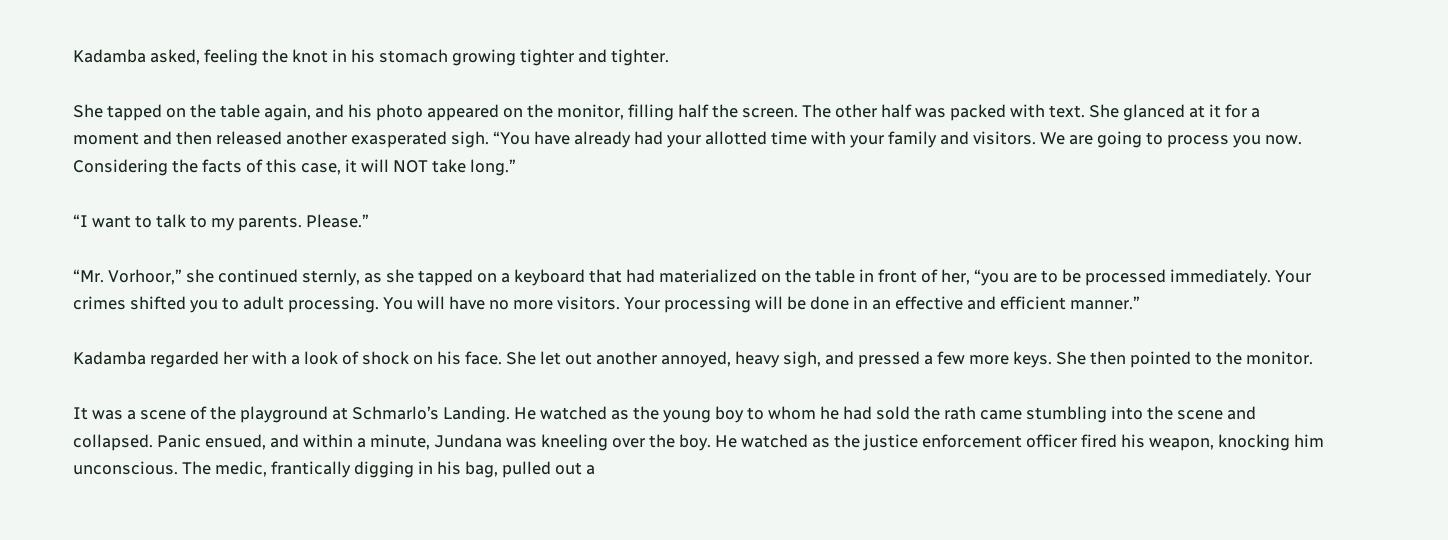Kadamba asked, feeling the knot in his stomach growing tighter and tighter.

She tapped on the table again, and his photo appeared on the monitor, filling half the screen. The other half was packed with text. She glanced at it for a moment and then released another exasperated sigh. “You have already had your allotted time with your family and visitors. We are going to process you now. Considering the facts of this case, it will NOT take long.”

“I want to talk to my parents. Please.”

“Mr. Vorhoor,” she continued sternly, as she tapped on a keyboard that had materialized on the table in front of her, “you are to be processed immediately. Your crimes shifted you to adult processing. You will have no more visitors. Your processing will be done in an effective and efficient manner.”

Kadamba regarded her with a look of shock on his face. She let out another annoyed, heavy sigh, and pressed a few more keys. She then pointed to the monitor.

It was a scene of the playground at Schmarlo’s Landing. He watched as the young boy to whom he had sold the rath came stumbling into the scene and collapsed. Panic ensued, and within a minute, Jundana was kneeling over the boy. He watched as the justice enforcement officer fired his weapon, knocking him unconscious. The medic, frantically digging in his bag, pulled out a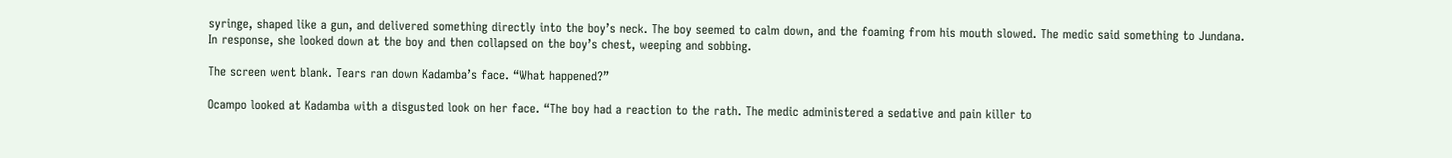syringe, shaped like a gun, and delivered something directly into the boy’s neck. The boy seemed to calm down, and the foaming from his mouth slowed. The medic said something to Jundana. In response, she looked down at the boy and then collapsed on the boy’s chest, weeping and sobbing.

The screen went blank. Tears ran down Kadamba’s face. “What happened?”

Ocampo looked at Kadamba with a disgusted look on her face. “The boy had a reaction to the rath. The medic administered a sedative and pain killer to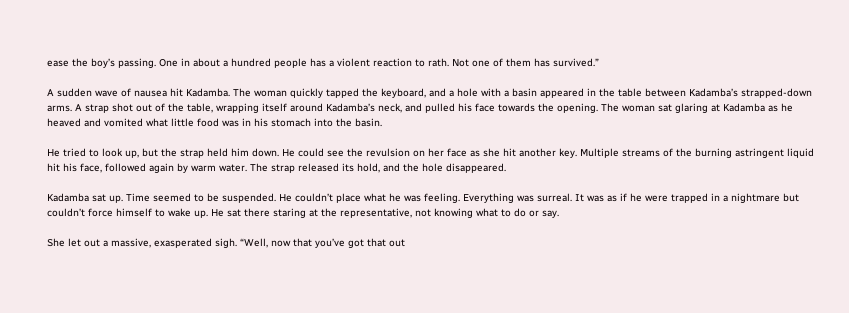ease the boy’s passing. One in about a hundred people has a violent reaction to rath. Not one of them has survived.”

A sudden wave of nausea hit Kadamba. The woman quickly tapped the keyboard, and a hole with a basin appeared in the table between Kadamba’s strapped-down arms. A strap shot out of the table, wrapping itself around Kadamba’s neck, and pulled his face towards the opening. The woman sat glaring at Kadamba as he heaved and vomited what little food was in his stomach into the basin.

He tried to look up, but the strap held him down. He could see the revulsion on her face as she hit another key. Multiple streams of the burning astringent liquid hit his face, followed again by warm water. The strap released its hold, and the hole disappeared.

Kadamba sat up. Time seemed to be suspended. He couldn’t place what he was feeling. Everything was surreal. It was as if he were trapped in a nightmare but couldn’t force himself to wake up. He sat there staring at the representative, not knowing what to do or say.

She let out a massive, exasperated sigh. “Well, now that you’ve got that out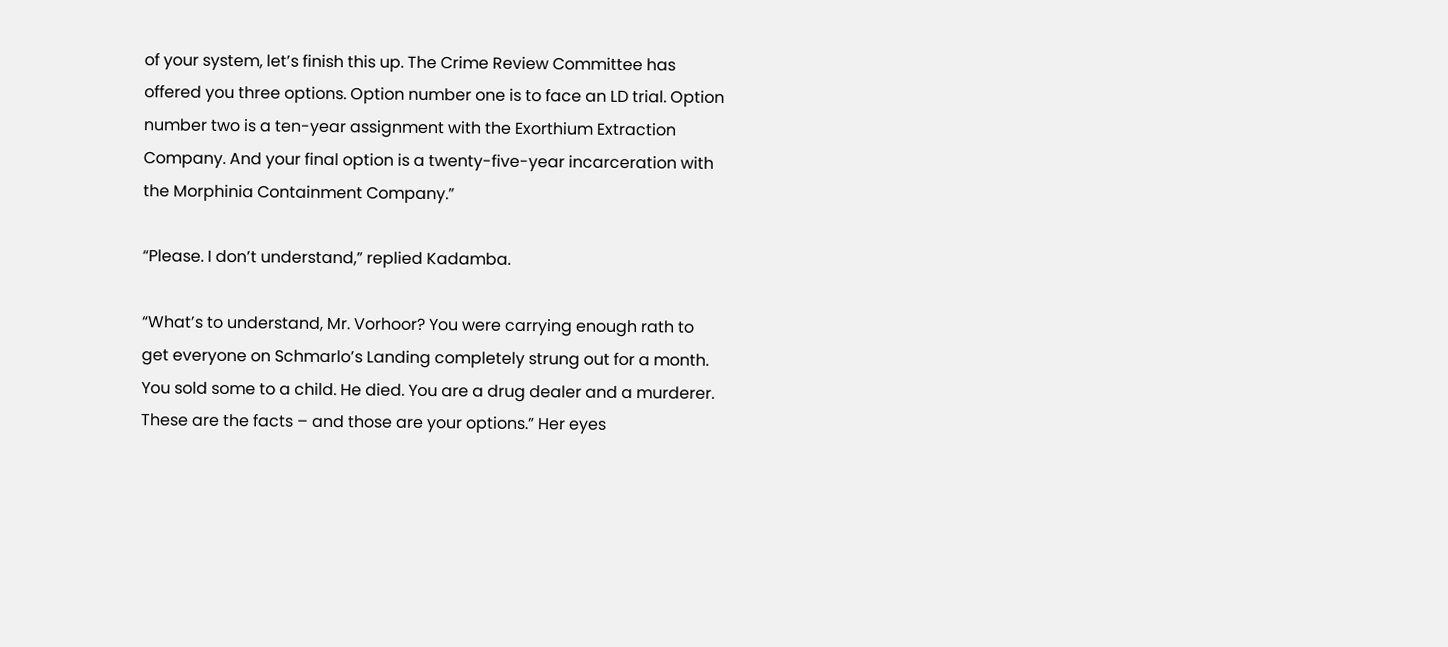of your system, let’s finish this up. The Crime Review Committee has offered you three options. Option number one is to face an LD trial. Option number two is a ten-year assignment with the Exorthium Extraction Company. And your final option is a twenty-five-year incarceration with the Morphinia Containment Company.”

“Please. I don’t understand,” replied Kadamba.

“What’s to understand, Mr. Vorhoor? You were carrying enough rath to get everyone on Schmarlo’s Landing completely strung out for a month. You sold some to a child. He died. You are a drug dealer and a murderer. These are the facts – and those are your options.” Her eyes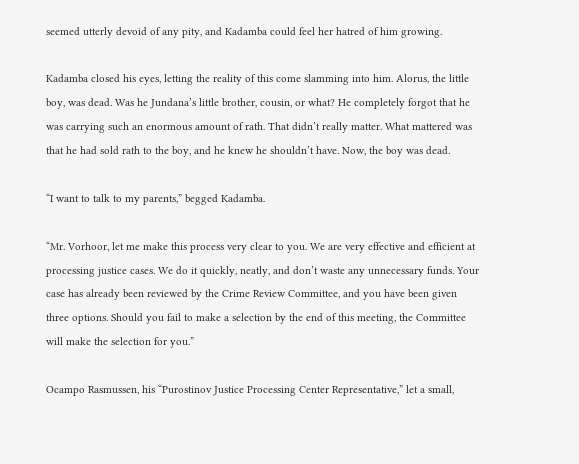seemed utterly devoid of any pity, and Kadamba could feel her hatred of him growing.

Kadamba closed his eyes, letting the reality of this come slamming into him. Alorus, the little boy, was dead. Was he Jundana’s little brother, cousin, or what? He completely forgot that he was carrying such an enormous amount of rath. That didn’t really matter. What mattered was that he had sold rath to the boy, and he knew he shouldn’t have. Now, the boy was dead.

“I want to talk to my parents,” begged Kadamba.

“Mr. Vorhoor, let me make this process very clear to you. We are very effective and efficient at processing justice cases. We do it quickly, neatly, and don’t waste any unnecessary funds. Your case has already been reviewed by the Crime Review Committee, and you have been given three options. Should you fail to make a selection by the end of this meeting, the Committee will make the selection for you.”

Ocampo Rasmussen, his “Purostinov Justice Processing Center Representative,” let a small,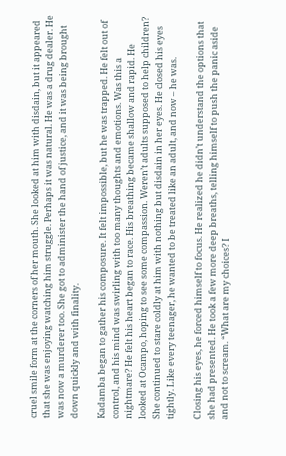cruel smile form at the corners of her mouth. She looked at him with disdain, but it appeared that she was enjoying watching him struggle. Perhaps it was natural. He was a drug dealer. He was now a murderer too. She got to administer the hand of justice, and it was being brought down quickly and with finality.

Kadamba began to gather his composure. It felt impossible, but he was trapped. He felt out of control, and his mind was swirling with too many thoughts and emotions. Was this a nightmare? He felt his heart began to race. His breathing became shallow and rapid. He looked at Ocampo, hoping to see some compassion. Weren’t adults supposed to help children? She continued to stare coldly at him with nothing but disdain in her eyes. He closed his eyes tightly. Like every teenager, he wanted to be treated like an adult, and now – he was.

Closing his eyes, he forced himself to focus. He realized he didn’t understand the options that she had presented. He took a few more deep breaths, telling himself to push the panic aside and not to scream. “What are my choices? I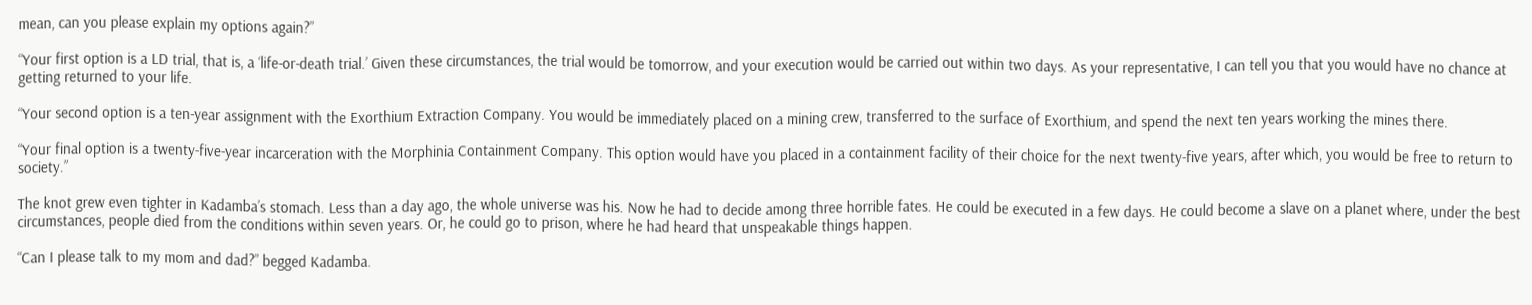mean, can you please explain my options again?”

“Your first option is a LD trial, that is, a ‘life-or-death trial.’ Given these circumstances, the trial would be tomorrow, and your execution would be carried out within two days. As your representative, I can tell you that you would have no chance at getting returned to your life.

“Your second option is a ten-year assignment with the Exorthium Extraction Company. You would be immediately placed on a mining crew, transferred to the surface of Exorthium, and spend the next ten years working the mines there.

“Your final option is a twenty-five-year incarceration with the Morphinia Containment Company. This option would have you placed in a containment facility of their choice for the next twenty-five years, after which, you would be free to return to society.”

The knot grew even tighter in Kadamba’s stomach. Less than a day ago, the whole universe was his. Now he had to decide among three horrible fates. He could be executed in a few days. He could become a slave on a planet where, under the best circumstances, people died from the conditions within seven years. Or, he could go to prison, where he had heard that unspeakable things happen.

“Can I please talk to my mom and dad?” begged Kadamba.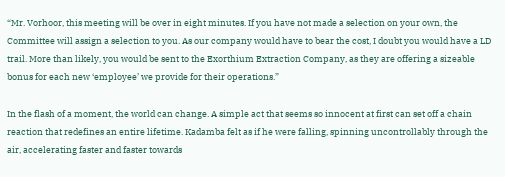“Mr. Vorhoor, this meeting will be over in eight minutes. If you have not made a selection on your own, the Committee will assign a selection to you. As our company would have to bear the cost, I doubt you would have a LD trail. More than likely, you would be sent to the Exorthium Extraction Company, as they are offering a sizeable bonus for each new ‘employee’ we provide for their operations.”

In the flash of a moment, the world can change. A simple act that seems so innocent at first can set off a chain reaction that redefines an entire lifetime. Kadamba felt as if he were falling, spinning uncontrollably through the air, accelerating faster and faster towards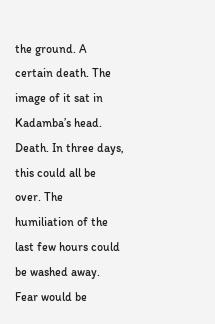the ground. A certain death. The image of it sat in Kadamba’s head. Death. In three days, this could all be over. The humiliation of the last few hours could be washed away. Fear would be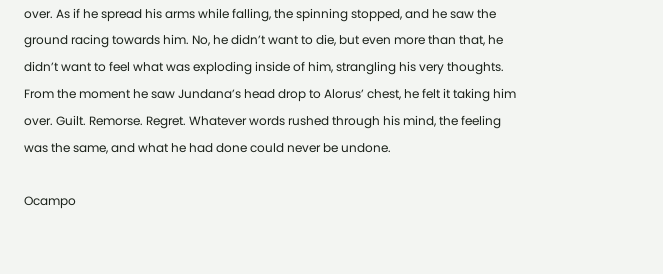over. As if he spread his arms while falling, the spinning stopped, and he saw the ground racing towards him. No, he didn’t want to die, but even more than that, he didn’t want to feel what was exploding inside of him, strangling his very thoughts. From the moment he saw Jundana’s head drop to Alorus’ chest, he felt it taking him over. Guilt. Remorse. Regret. Whatever words rushed through his mind, the feeling was the same, and what he had done could never be undone.

Ocampo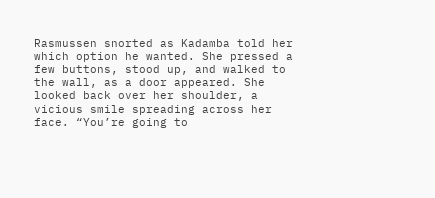Rasmussen snorted as Kadamba told her which option he wanted. She pressed a few buttons, stood up, and walked to the wall, as a door appeared. She looked back over her shoulder, a vicious smile spreading across her face. “You’re going to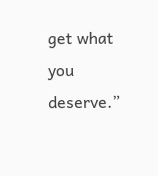get what you deserve.”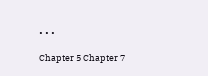• • •

Chapter 5 Chapter 7